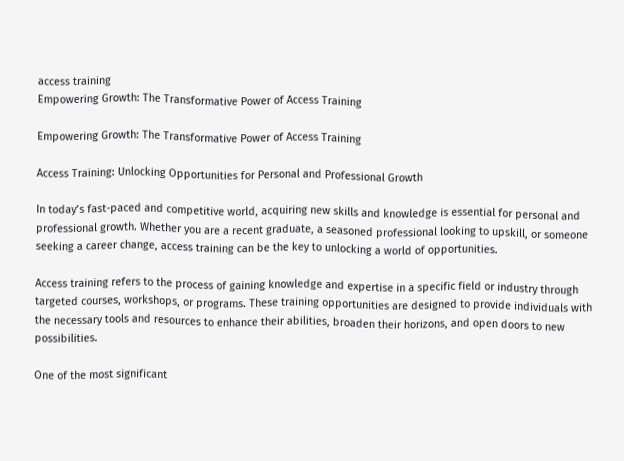access training
Empowering Growth: The Transformative Power of Access Training

Empowering Growth: The Transformative Power of Access Training

Access Training: Unlocking Opportunities for Personal and Professional Growth

In today’s fast-paced and competitive world, acquiring new skills and knowledge is essential for personal and professional growth. Whether you are a recent graduate, a seasoned professional looking to upskill, or someone seeking a career change, access training can be the key to unlocking a world of opportunities.

Access training refers to the process of gaining knowledge and expertise in a specific field or industry through targeted courses, workshops, or programs. These training opportunities are designed to provide individuals with the necessary tools and resources to enhance their abilities, broaden their horizons, and open doors to new possibilities.

One of the most significant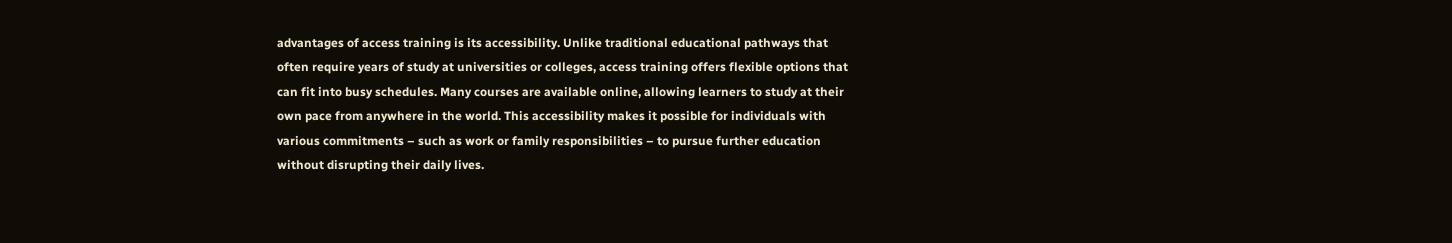advantages of access training is its accessibility. Unlike traditional educational pathways that often require years of study at universities or colleges, access training offers flexible options that can fit into busy schedules. Many courses are available online, allowing learners to study at their own pace from anywhere in the world. This accessibility makes it possible for individuals with various commitments – such as work or family responsibilities – to pursue further education without disrupting their daily lives.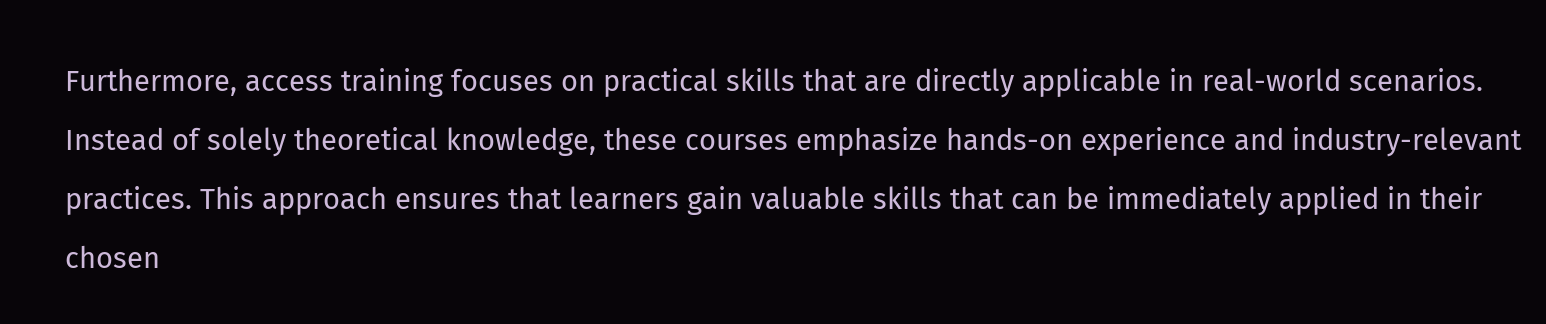Furthermore, access training focuses on practical skills that are directly applicable in real-world scenarios. Instead of solely theoretical knowledge, these courses emphasize hands-on experience and industry-relevant practices. This approach ensures that learners gain valuable skills that can be immediately applied in their chosen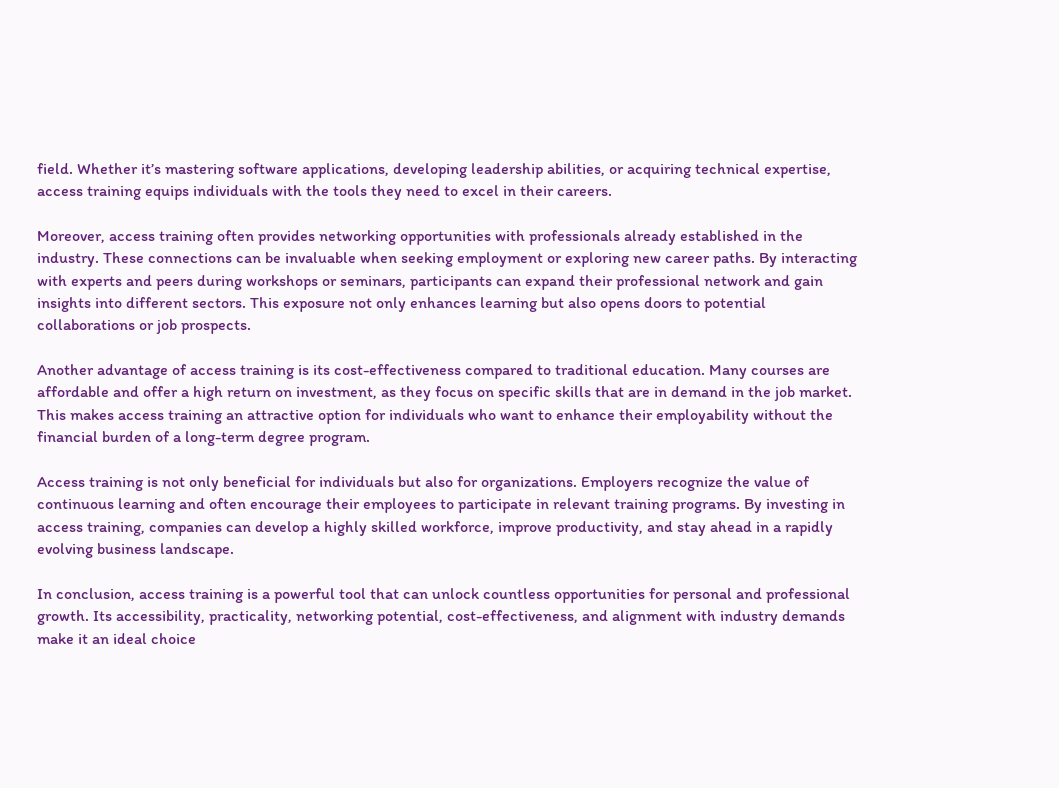field. Whether it’s mastering software applications, developing leadership abilities, or acquiring technical expertise, access training equips individuals with the tools they need to excel in their careers.

Moreover, access training often provides networking opportunities with professionals already established in the industry. These connections can be invaluable when seeking employment or exploring new career paths. By interacting with experts and peers during workshops or seminars, participants can expand their professional network and gain insights into different sectors. This exposure not only enhances learning but also opens doors to potential collaborations or job prospects.

Another advantage of access training is its cost-effectiveness compared to traditional education. Many courses are affordable and offer a high return on investment, as they focus on specific skills that are in demand in the job market. This makes access training an attractive option for individuals who want to enhance their employability without the financial burden of a long-term degree program.

Access training is not only beneficial for individuals but also for organizations. Employers recognize the value of continuous learning and often encourage their employees to participate in relevant training programs. By investing in access training, companies can develop a highly skilled workforce, improve productivity, and stay ahead in a rapidly evolving business landscape.

In conclusion, access training is a powerful tool that can unlock countless opportunities for personal and professional growth. Its accessibility, practicality, networking potential, cost-effectiveness, and alignment with industry demands make it an ideal choice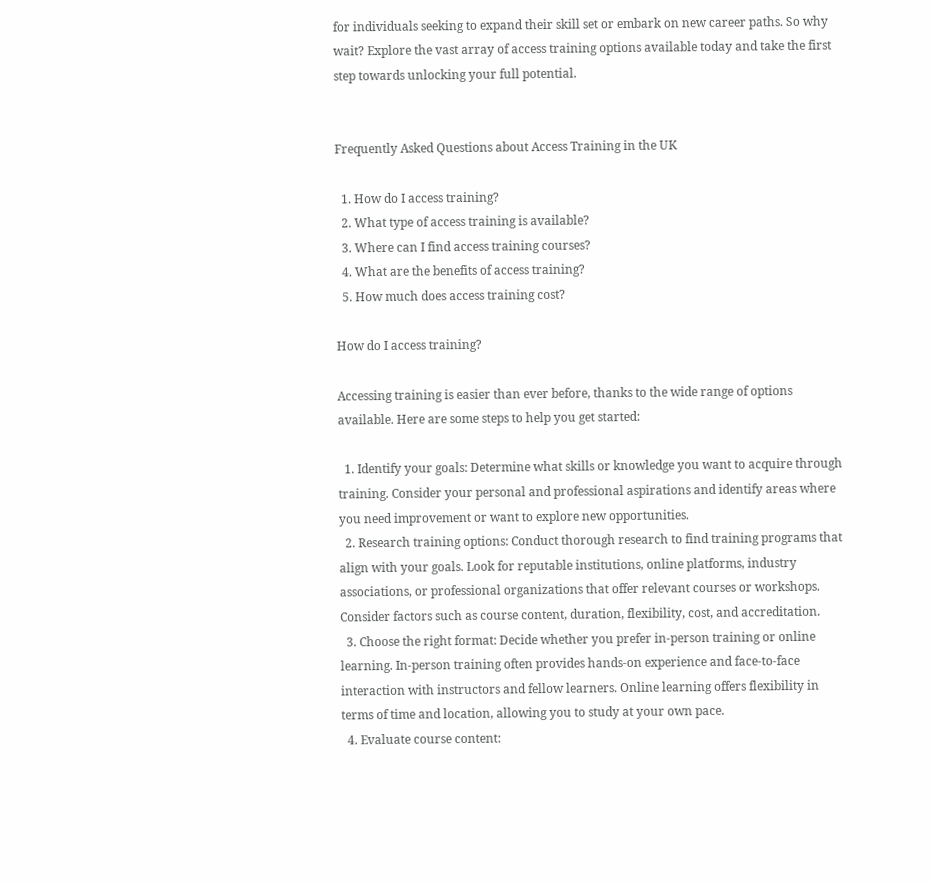for individuals seeking to expand their skill set or embark on new career paths. So why wait? Explore the vast array of access training options available today and take the first step towards unlocking your full potential.


Frequently Asked Questions about Access Training in the UK

  1. How do I access training?
  2. What type of access training is available?
  3. Where can I find access training courses?
  4. What are the benefits of access training?
  5. How much does access training cost?

How do I access training?

Accessing training is easier than ever before, thanks to the wide range of options available. Here are some steps to help you get started:

  1. Identify your goals: Determine what skills or knowledge you want to acquire through training. Consider your personal and professional aspirations and identify areas where you need improvement or want to explore new opportunities.
  2. Research training options: Conduct thorough research to find training programs that align with your goals. Look for reputable institutions, online platforms, industry associations, or professional organizations that offer relevant courses or workshops. Consider factors such as course content, duration, flexibility, cost, and accreditation.
  3. Choose the right format: Decide whether you prefer in-person training or online learning. In-person training often provides hands-on experience and face-to-face interaction with instructors and fellow learners. Online learning offers flexibility in terms of time and location, allowing you to study at your own pace.
  4. Evaluate course content: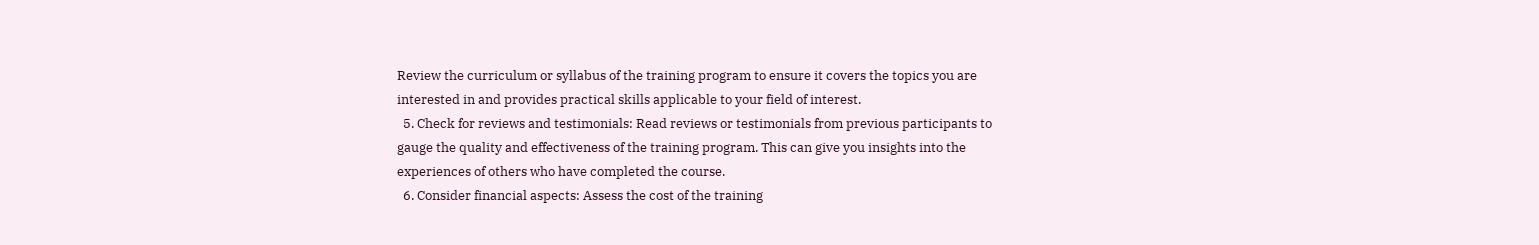Review the curriculum or syllabus of the training program to ensure it covers the topics you are interested in and provides practical skills applicable to your field of interest.
  5. Check for reviews and testimonials: Read reviews or testimonials from previous participants to gauge the quality and effectiveness of the training program. This can give you insights into the experiences of others who have completed the course.
  6. Consider financial aspects: Assess the cost of the training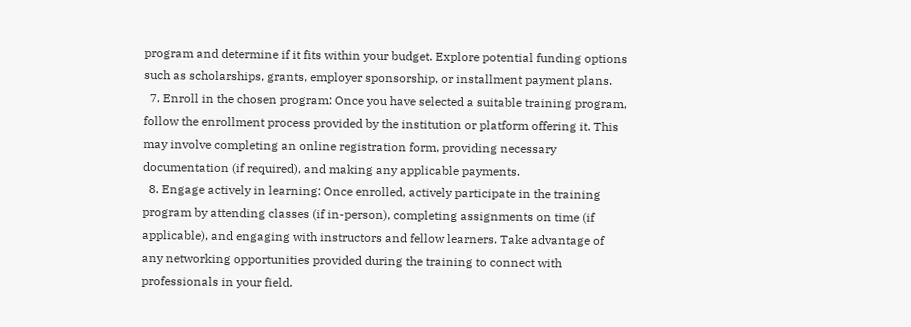program and determine if it fits within your budget. Explore potential funding options such as scholarships, grants, employer sponsorship, or installment payment plans.
  7. Enroll in the chosen program: Once you have selected a suitable training program, follow the enrollment process provided by the institution or platform offering it. This may involve completing an online registration form, providing necessary documentation (if required), and making any applicable payments.
  8. Engage actively in learning: Once enrolled, actively participate in the training program by attending classes (if in-person), completing assignments on time (if applicable), and engaging with instructors and fellow learners. Take advantage of any networking opportunities provided during the training to connect with professionals in your field.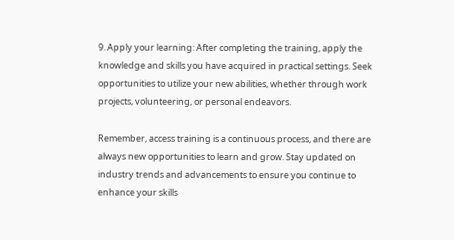9. Apply your learning: After completing the training, apply the knowledge and skills you have acquired in practical settings. Seek opportunities to utilize your new abilities, whether through work projects, volunteering, or personal endeavors.

Remember, access training is a continuous process, and there are always new opportunities to learn and grow. Stay updated on industry trends and advancements to ensure you continue to enhance your skills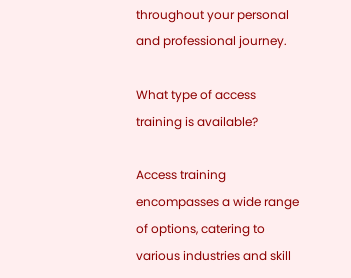throughout your personal and professional journey.

What type of access training is available?

Access training encompasses a wide range of options, catering to various industries and skill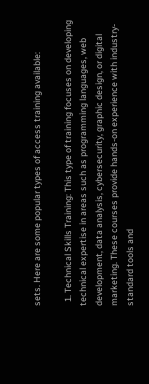sets. Here are some popular types of access training available:

  1. Technical Skills Training: This type of training focuses on developing technical expertise in areas such as programming languages, web development, data analysis, cybersecurity, graphic design, or digital marketing. These courses provide hands-on experience with industry-standard tools and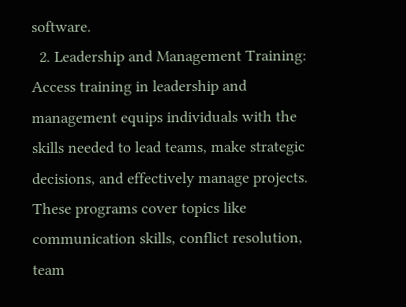software.
  2. Leadership and Management Training: Access training in leadership and management equips individuals with the skills needed to lead teams, make strategic decisions, and effectively manage projects. These programs cover topics like communication skills, conflict resolution, team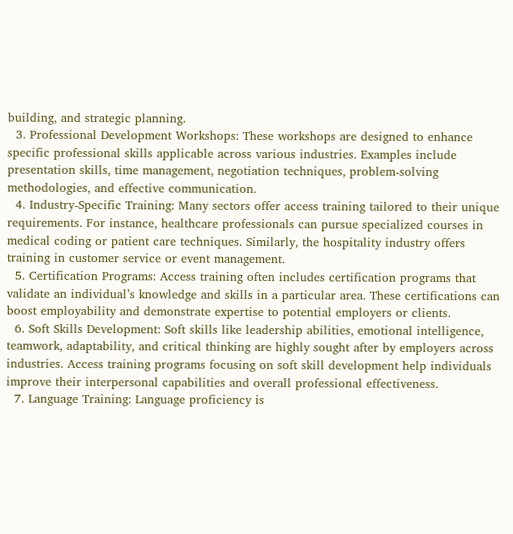building, and strategic planning.
  3. Professional Development Workshops: These workshops are designed to enhance specific professional skills applicable across various industries. Examples include presentation skills, time management, negotiation techniques, problem-solving methodologies, and effective communication.
  4. Industry-Specific Training: Many sectors offer access training tailored to their unique requirements. For instance, healthcare professionals can pursue specialized courses in medical coding or patient care techniques. Similarly, the hospitality industry offers training in customer service or event management.
  5. Certification Programs: Access training often includes certification programs that validate an individual’s knowledge and skills in a particular area. These certifications can boost employability and demonstrate expertise to potential employers or clients.
  6. Soft Skills Development: Soft skills like leadership abilities, emotional intelligence, teamwork, adaptability, and critical thinking are highly sought after by employers across industries. Access training programs focusing on soft skill development help individuals improve their interpersonal capabilities and overall professional effectiveness.
  7. Language Training: Language proficiency is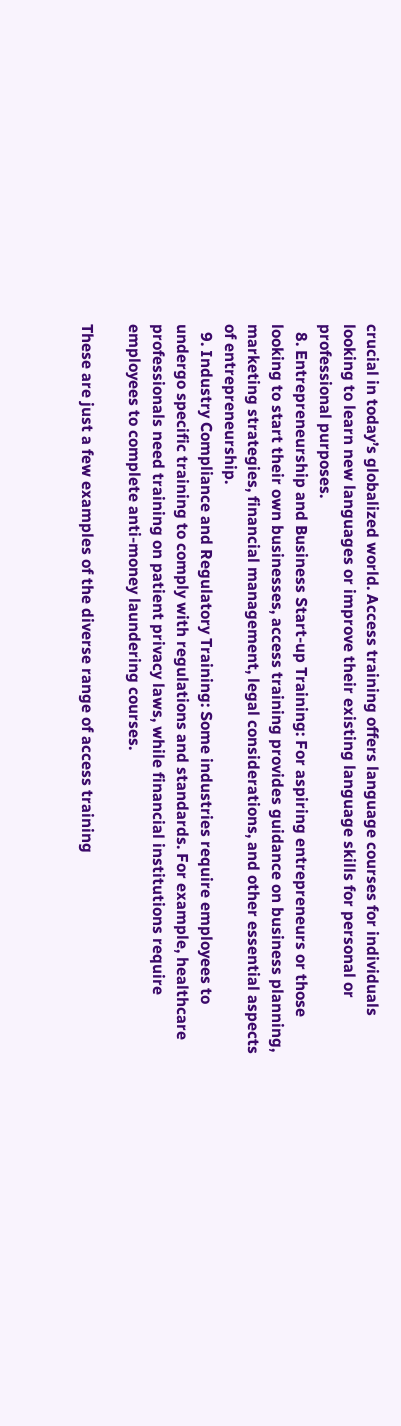crucial in today’s globalized world. Access training offers language courses for individuals looking to learn new languages or improve their existing language skills for personal or professional purposes.
  8. Entrepreneurship and Business Start-up Training: For aspiring entrepreneurs or those looking to start their own businesses, access training provides guidance on business planning, marketing strategies, financial management, legal considerations, and other essential aspects of entrepreneurship.
  9. Industry Compliance and Regulatory Training: Some industries require employees to undergo specific training to comply with regulations and standards. For example, healthcare professionals need training on patient privacy laws, while financial institutions require employees to complete anti-money laundering courses.

These are just a few examples of the diverse range of access training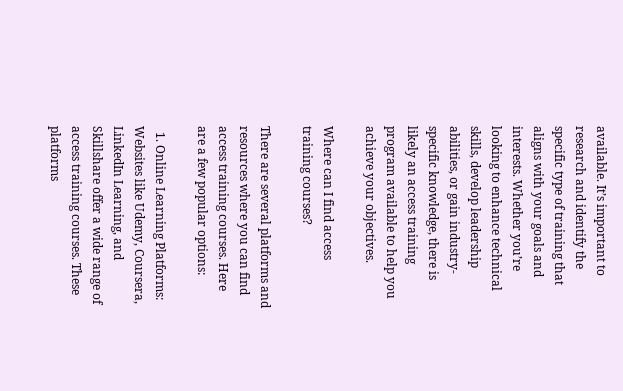available. It’s important to research and identify the specific type of training that aligns with your goals and interests. Whether you’re looking to enhance technical skills, develop leadership abilities, or gain industry-specific knowledge, there is likely an access training program available to help you achieve your objectives.

Where can I find access training courses?

There are several platforms and resources where you can find access training courses. Here are a few popular options:

  1. Online Learning Platforms: Websites like Udemy, Coursera, LinkedIn Learning, and Skillshare offer a wide range of access training courses. These platforms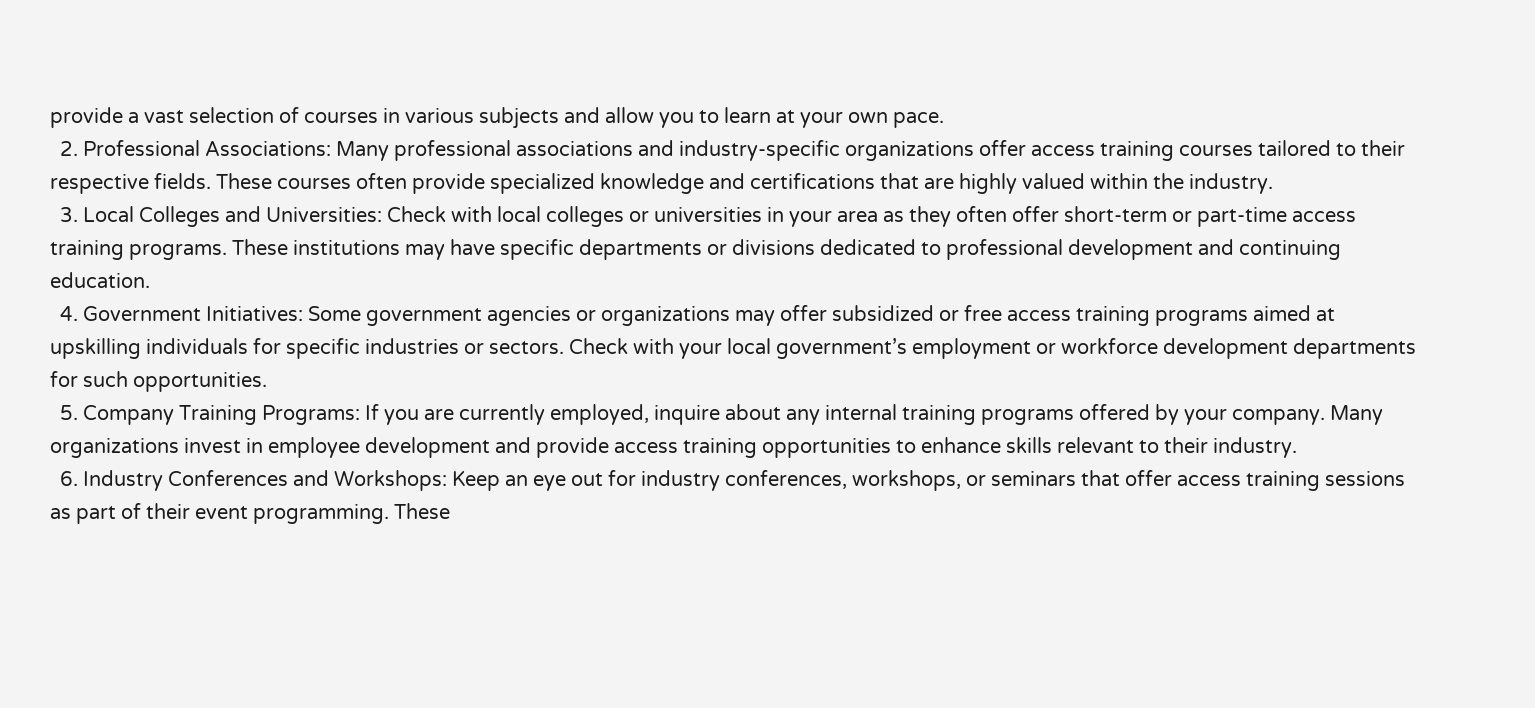provide a vast selection of courses in various subjects and allow you to learn at your own pace.
  2. Professional Associations: Many professional associations and industry-specific organizations offer access training courses tailored to their respective fields. These courses often provide specialized knowledge and certifications that are highly valued within the industry.
  3. Local Colleges and Universities: Check with local colleges or universities in your area as they often offer short-term or part-time access training programs. These institutions may have specific departments or divisions dedicated to professional development and continuing education.
  4. Government Initiatives: Some government agencies or organizations may offer subsidized or free access training programs aimed at upskilling individuals for specific industries or sectors. Check with your local government’s employment or workforce development departments for such opportunities.
  5. Company Training Programs: If you are currently employed, inquire about any internal training programs offered by your company. Many organizations invest in employee development and provide access training opportunities to enhance skills relevant to their industry.
  6. Industry Conferences and Workshops: Keep an eye out for industry conferences, workshops, or seminars that offer access training sessions as part of their event programming. These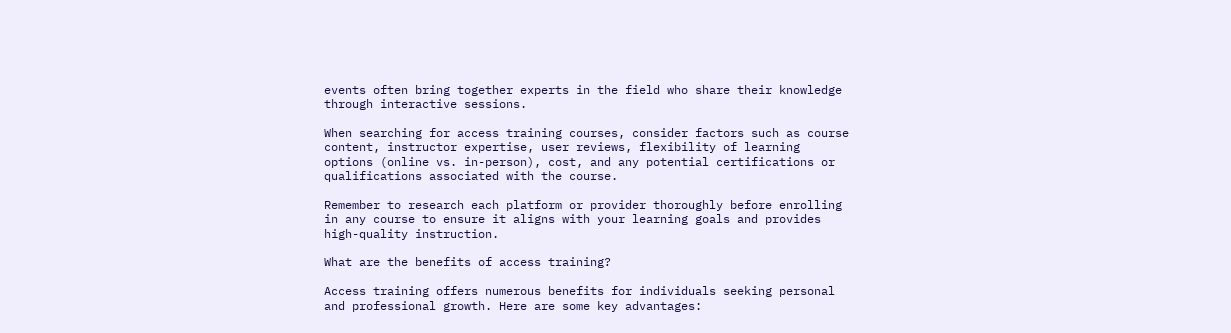events often bring together experts in the field who share their knowledge through interactive sessions.

When searching for access training courses, consider factors such as course content, instructor expertise, user reviews, flexibility of learning options (online vs. in-person), cost, and any potential certifications or qualifications associated with the course.

Remember to research each platform or provider thoroughly before enrolling in any course to ensure it aligns with your learning goals and provides high-quality instruction.

What are the benefits of access training?

Access training offers numerous benefits for individuals seeking personal and professional growth. Here are some key advantages: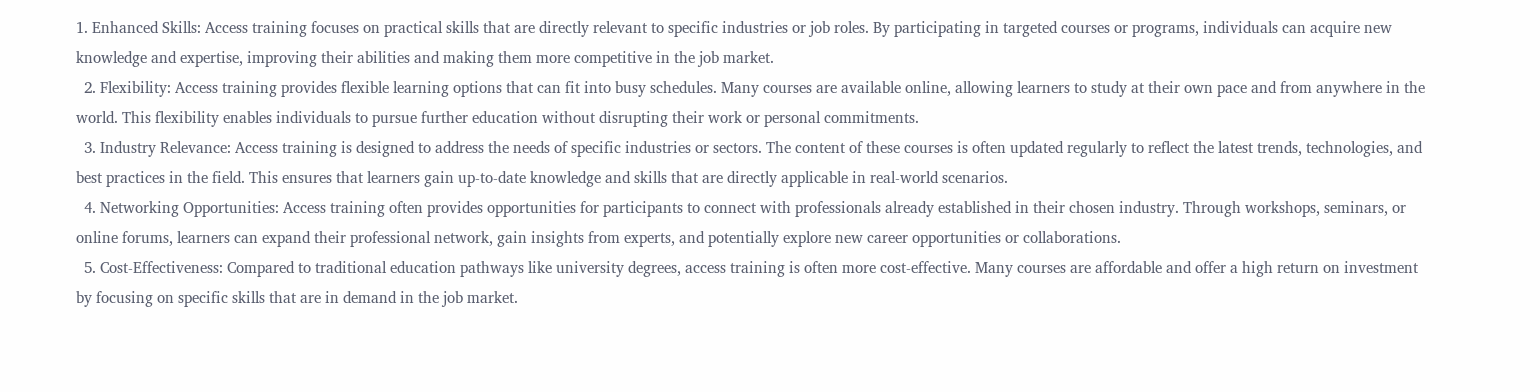1. Enhanced Skills: Access training focuses on practical skills that are directly relevant to specific industries or job roles. By participating in targeted courses or programs, individuals can acquire new knowledge and expertise, improving their abilities and making them more competitive in the job market.
  2. Flexibility: Access training provides flexible learning options that can fit into busy schedules. Many courses are available online, allowing learners to study at their own pace and from anywhere in the world. This flexibility enables individuals to pursue further education without disrupting their work or personal commitments.
  3. Industry Relevance: Access training is designed to address the needs of specific industries or sectors. The content of these courses is often updated regularly to reflect the latest trends, technologies, and best practices in the field. This ensures that learners gain up-to-date knowledge and skills that are directly applicable in real-world scenarios.
  4. Networking Opportunities: Access training often provides opportunities for participants to connect with professionals already established in their chosen industry. Through workshops, seminars, or online forums, learners can expand their professional network, gain insights from experts, and potentially explore new career opportunities or collaborations.
  5. Cost-Effectiveness: Compared to traditional education pathways like university degrees, access training is often more cost-effective. Many courses are affordable and offer a high return on investment by focusing on specific skills that are in demand in the job market.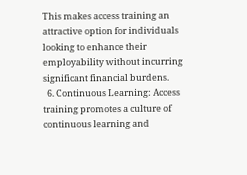This makes access training an attractive option for individuals looking to enhance their employability without incurring significant financial burdens.
  6. Continuous Learning: Access training promotes a culture of continuous learning and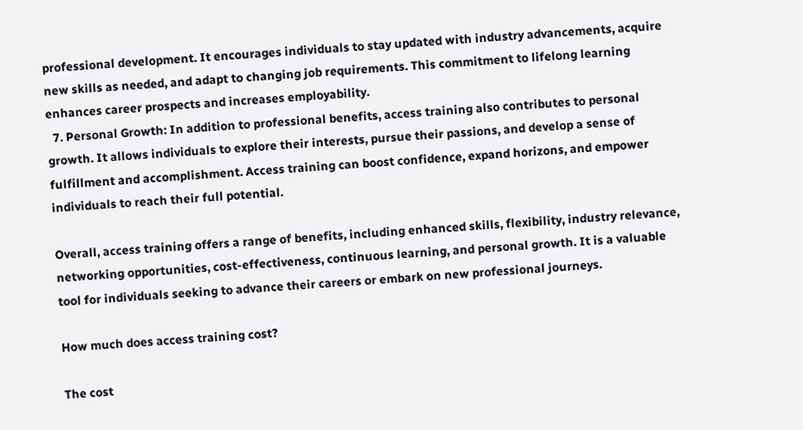professional development. It encourages individuals to stay updated with industry advancements, acquire new skills as needed, and adapt to changing job requirements. This commitment to lifelong learning enhances career prospects and increases employability.
  7. Personal Growth: In addition to professional benefits, access training also contributes to personal growth. It allows individuals to explore their interests, pursue their passions, and develop a sense of fulfillment and accomplishment. Access training can boost confidence, expand horizons, and empower individuals to reach their full potential.

Overall, access training offers a range of benefits, including enhanced skills, flexibility, industry relevance, networking opportunities, cost-effectiveness, continuous learning, and personal growth. It is a valuable tool for individuals seeking to advance their careers or embark on new professional journeys.

How much does access training cost?

The cost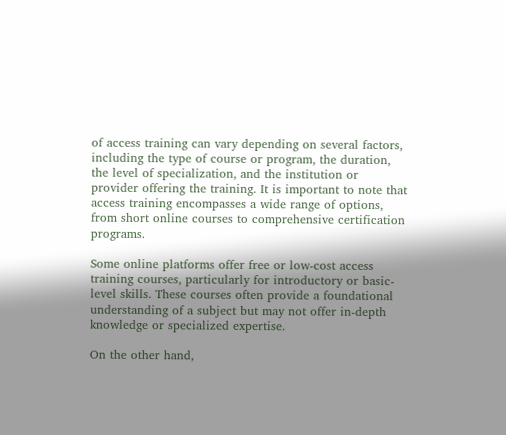of access training can vary depending on several factors, including the type of course or program, the duration, the level of specialization, and the institution or provider offering the training. It is important to note that access training encompasses a wide range of options, from short online courses to comprehensive certification programs.

Some online platforms offer free or low-cost access training courses, particularly for introductory or basic-level skills. These courses often provide a foundational understanding of a subject but may not offer in-depth knowledge or specialized expertise.

On the other hand,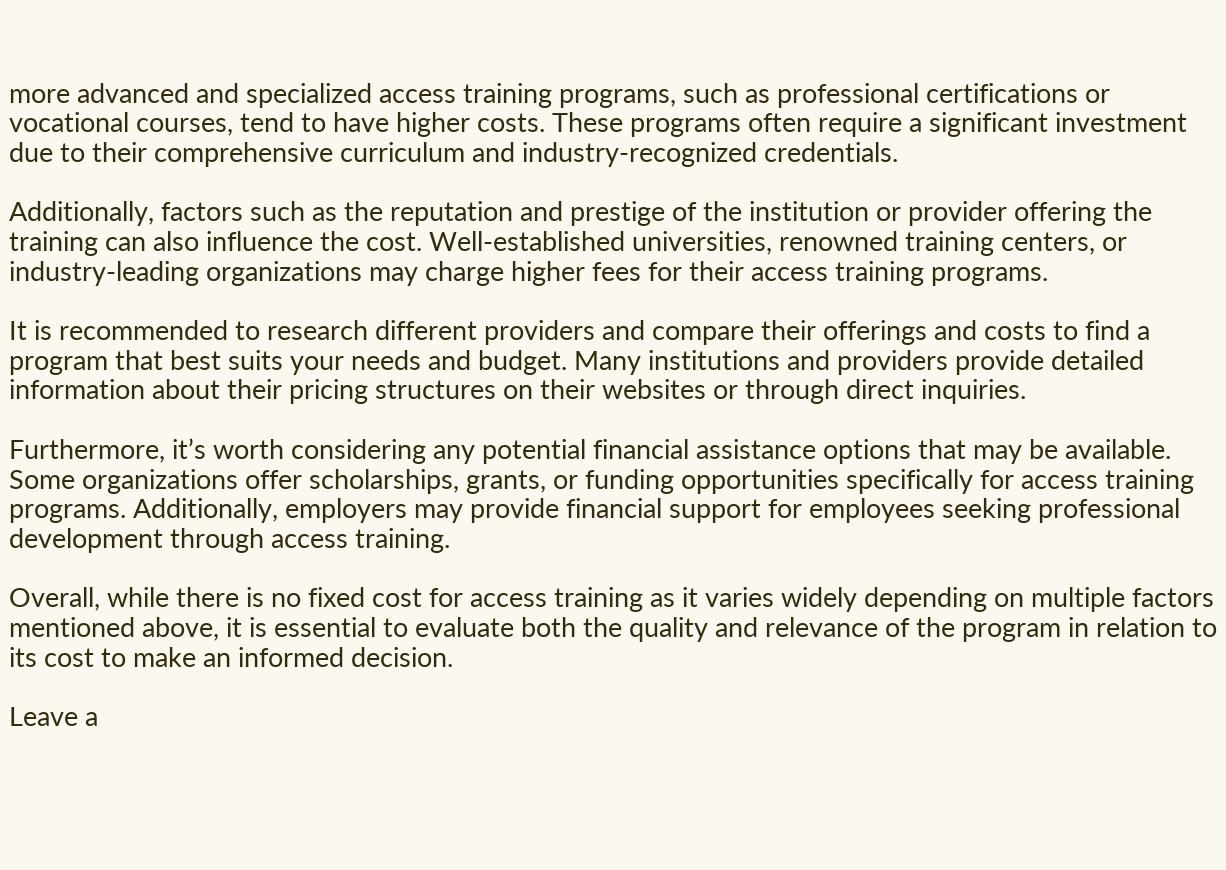more advanced and specialized access training programs, such as professional certifications or vocational courses, tend to have higher costs. These programs often require a significant investment due to their comprehensive curriculum and industry-recognized credentials.

Additionally, factors such as the reputation and prestige of the institution or provider offering the training can also influence the cost. Well-established universities, renowned training centers, or industry-leading organizations may charge higher fees for their access training programs.

It is recommended to research different providers and compare their offerings and costs to find a program that best suits your needs and budget. Many institutions and providers provide detailed information about their pricing structures on their websites or through direct inquiries.

Furthermore, it’s worth considering any potential financial assistance options that may be available. Some organizations offer scholarships, grants, or funding opportunities specifically for access training programs. Additionally, employers may provide financial support for employees seeking professional development through access training.

Overall, while there is no fixed cost for access training as it varies widely depending on multiple factors mentioned above, it is essential to evaluate both the quality and relevance of the program in relation to its cost to make an informed decision.

Leave a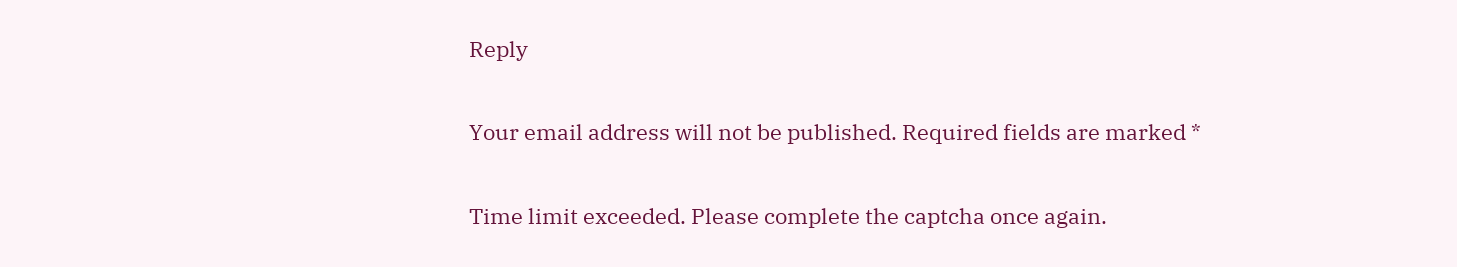Reply

Your email address will not be published. Required fields are marked *

Time limit exceeded. Please complete the captcha once again.